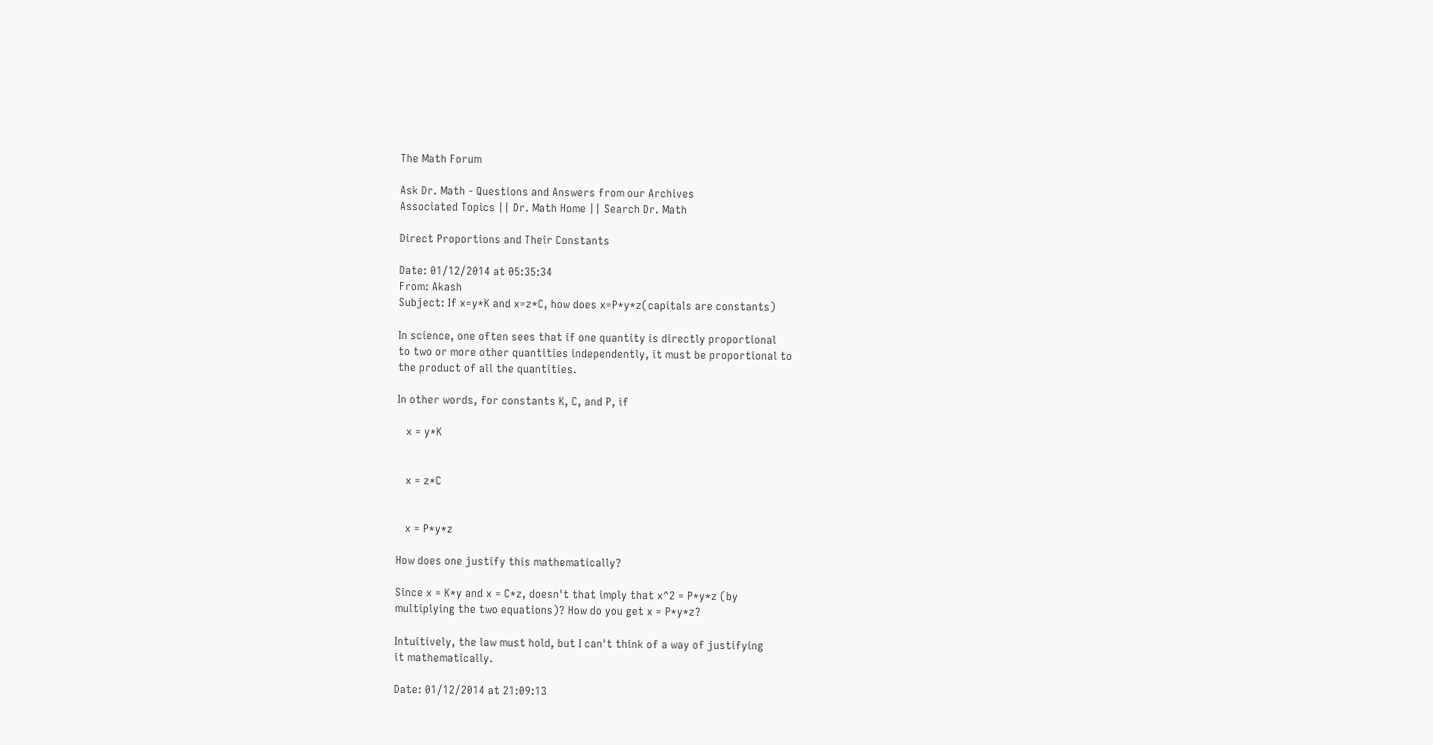The Math Forum

Ask Dr. Math - Questions and Answers from our Archives
Associated Topics || Dr. Math Home || Search Dr. Math

Direct Proportions and Their Constants

Date: 01/12/2014 at 05:35:34
From: Akash
Subject: If x=y*K and x=z*C, how does x=P*y*z(capitals are constants)

In science, one often sees that if one quantity is directly proportional
to two or more other quantities independently, it must be proportional to
the product of all the quantities.

In other words, for constants K, C, and P, if

   x = y*K


   x = z*C


   x = P*y*z

How does one justify this mathematically?

Since x = K*y and x = C*z, doesn't that imply that x^2 = P*y*z (by
multiplying the two equations)? How do you get x = P*y*z?

Intuitively, the law must hold, but I can't think of a way of justifying
it mathematically.

Date: 01/12/2014 at 21:09:13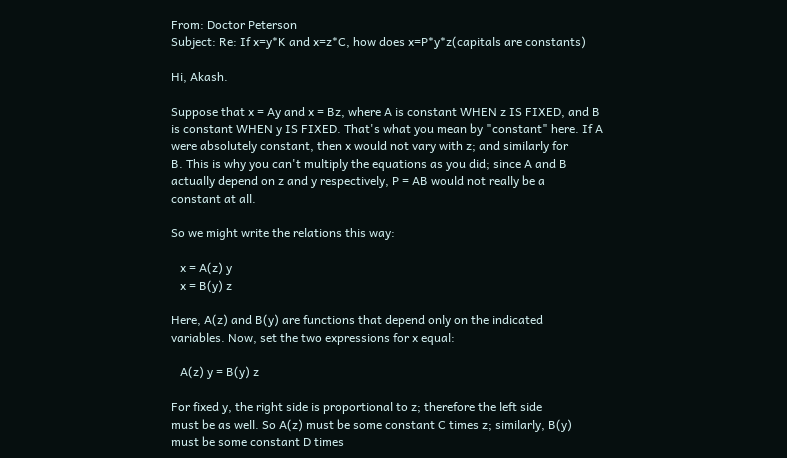From: Doctor Peterson
Subject: Re: If x=y*K and x=z*C, how does x=P*y*z(capitals are constants)

Hi, Akash.

Suppose that x = Ay and x = Bz, where A is constant WHEN z IS FIXED, and B
is constant WHEN y IS FIXED. That's what you mean by "constant" here. If A
were absolutely constant, then x would not vary with z; and similarly for
B. This is why you can't multiply the equations as you did; since A and B
actually depend on z and y respectively, P = AB would not really be a
constant at all.

So we might write the relations this way:

   x = A(z) y
   x = B(y) z

Here, A(z) and B(y) are functions that depend only on the indicated
variables. Now, set the two expressions for x equal:

   A(z) y = B(y) z

For fixed y, the right side is proportional to z; therefore the left side
must be as well. So A(z) must be some constant C times z; similarly, B(y)
must be some constant D times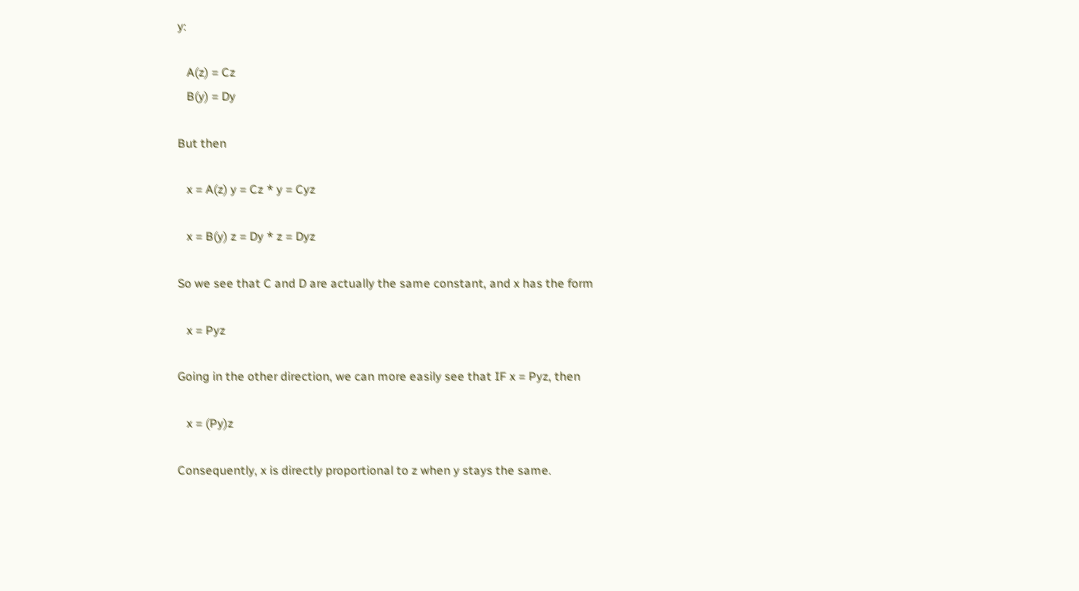y:

   A(z) = Cz
   B(y) = Dy

But then

   x = A(z) y = Cz * y = Cyz

   x = B(y) z = Dy * z = Dyz

So we see that C and D are actually the same constant, and x has the form

   x = Pyz

Going in the other direction, we can more easily see that IF x = Pyz, then

   x = (Py)z

Consequently, x is directly proportional to z when y stays the same.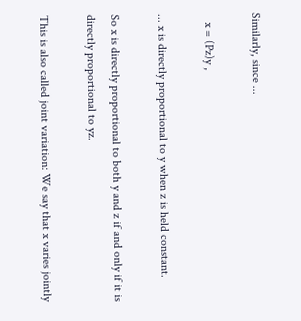Similarly, since ...

   x = (Pz)y ,

... x is directly proportional to y when z is held constant.

So x is directly proportional to both y and z if and only if it is
directly proportional to yz.

This is also called joint variation: We say that x varies jointly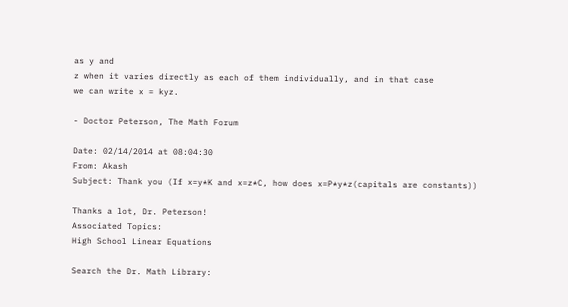as y and
z when it varies directly as each of them individually, and in that case
we can write x = kyz.

- Doctor Peterson, The Math Forum

Date: 02/14/2014 at 08:04:30
From: Akash
Subject: Thank you (If x=y*K and x=z*C, how does x=P*y*z(capitals are constants))

Thanks a lot, Dr. Peterson!
Associated Topics:
High School Linear Equations

Search the Dr. Math Library: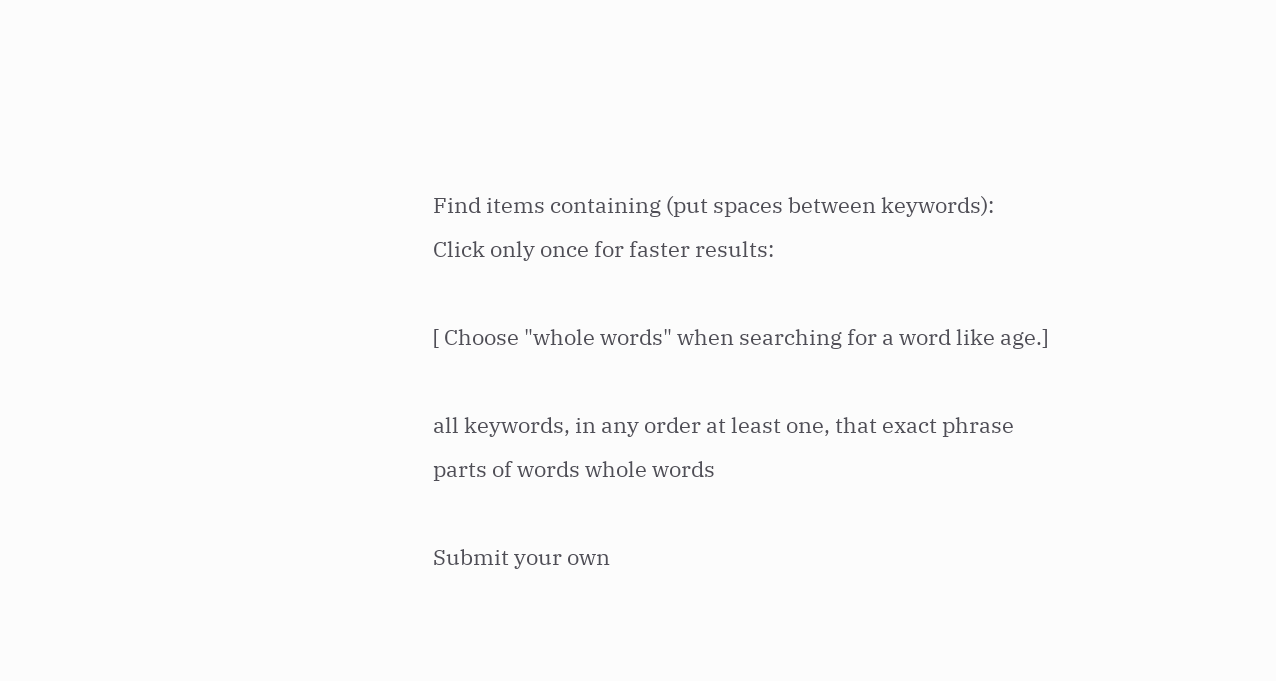Find items containing (put spaces between keywords):
Click only once for faster results:

[ Choose "whole words" when searching for a word like age.]

all keywords, in any order at least one, that exact phrase
parts of words whole words

Submit your own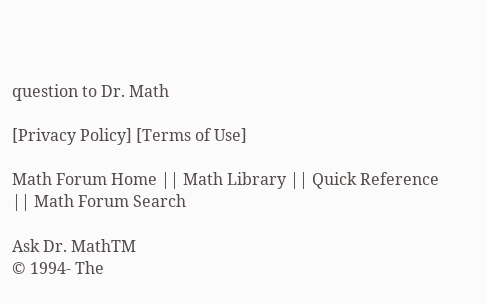question to Dr. Math

[Privacy Policy] [Terms of Use]

Math Forum Home || Math Library || Quick Reference || Math Forum Search

Ask Dr. MathTM
© 1994- The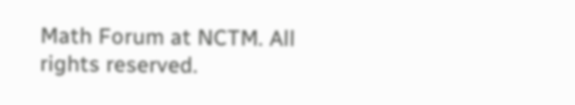Math Forum at NCTM. All rights reserved.